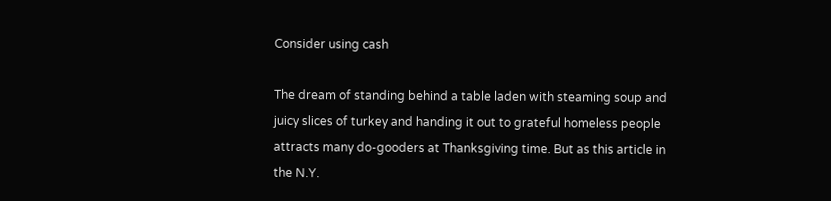Consider using cash

The dream of standing behind a table laden with steaming soup and juicy slices of turkey and handing it out to grateful homeless people attracts many do-gooders at Thanksgiving time. But as this article in the N.Y.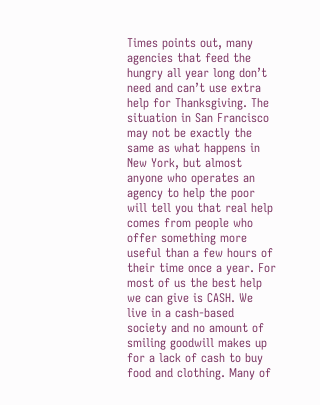Times points out, many agencies that feed the hungry all year long don’t need and can’t use extra help for Thanksgiving. The situation in San Francisco may not be exactly the same as what happens in New York, but almost anyone who operates an agency to help the poor will tell you that real help comes from people who offer something more useful than a few hours of their time once a year. For most of us the best help we can give is CASH. We live in a cash-based society and no amount of smiling goodwill makes up for a lack of cash to buy food and clothing. Many of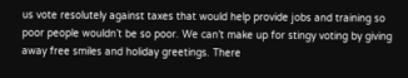us vote resolutely against taxes that would help provide jobs and training so poor people wouldn’t be so poor. We can’t make up for stingy voting by giving away free smiles and holiday greetings. There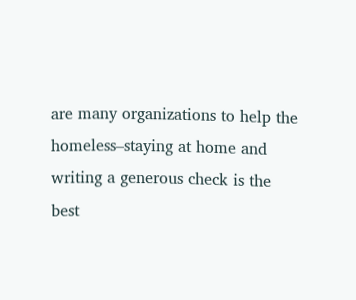are many organizations to help the homeless–staying at home and writing a generous check is the best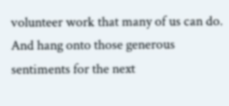volunteer work that many of us can do. And hang onto those generous sentiments for the next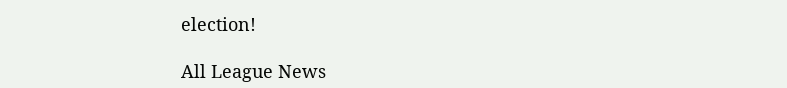election!

All League News